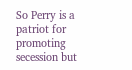So Perry is a patriot for promoting secession but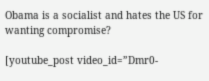Obama is a socialist and hates the US for wanting compromise?

[youtube_post video_id=”Dmr0-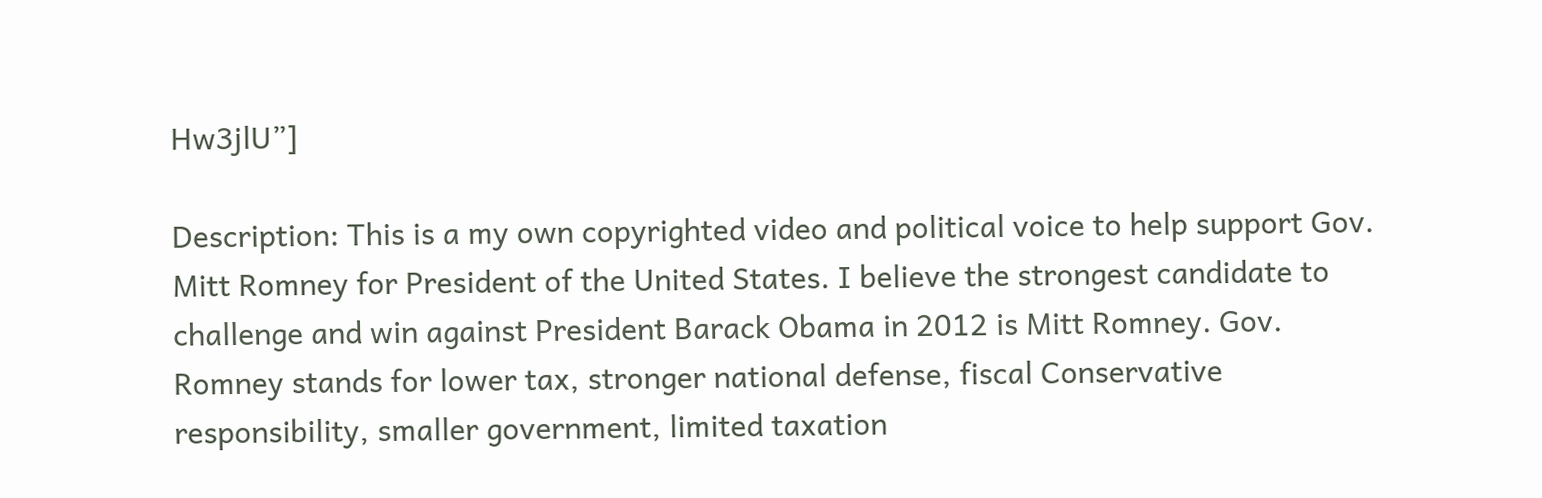Hw3jlU”]

Description: This is a my own copyrighted video and political voice to help support Gov. Mitt Romney for President of the United States. I believe the strongest candidate to challenge and win against President Barack Obama in 2012 is Mitt Romney. Gov. Romney stands for lower tax, stronger national defense, fiscal Conservative responsibility, smaller government, limited taxation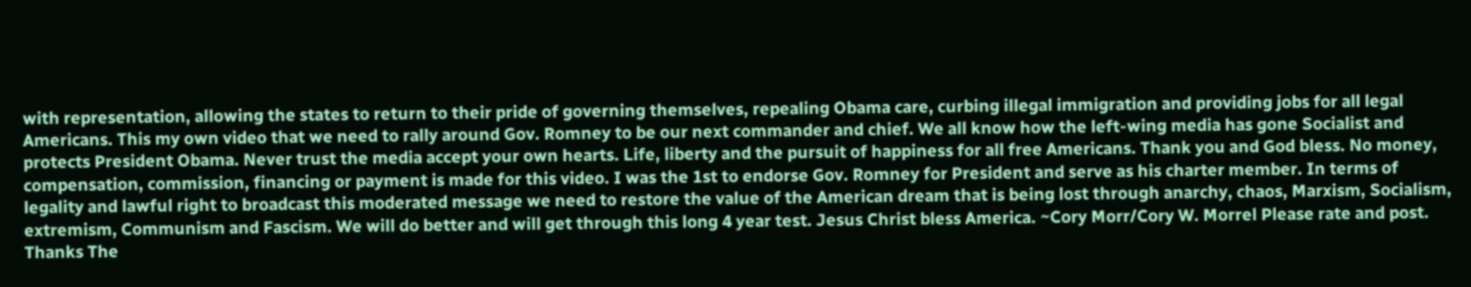with representation, allowing the states to return to their pride of governing themselves, repealing Obama care, curbing illegal immigration and providing jobs for all legal Americans. This my own video that we need to rally around Gov. Romney to be our next commander and chief. We all know how the left-wing media has gone Socialist and protects President Obama. Never trust the media accept your own hearts. Life, liberty and the pursuit of happiness for all free Americans. Thank you and God bless. No money, compensation, commission, financing or payment is made for this video. I was the 1st to endorse Gov. Romney for President and serve as his charter member. In terms of legality and lawful right to broadcast this moderated message we need to restore the value of the American dream that is being lost through anarchy, chaos, Marxism, Socialism, extremism, Communism and Fascism. We will do better and will get through this long 4 year test. Jesus Christ bless America. ~Cory Morr/Cory W. Morrel Please rate and post. Thanks The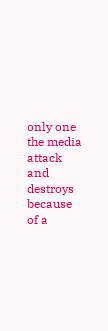only one the media attack and destroys because of a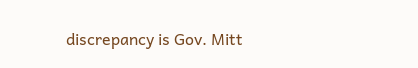discrepancy is Gov. Mitt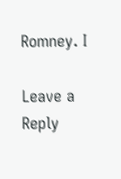Romney. I

Leave a Reply